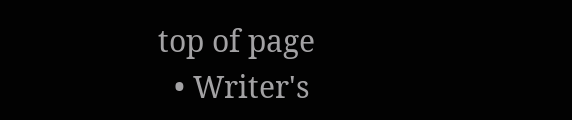top of page
  • Writer's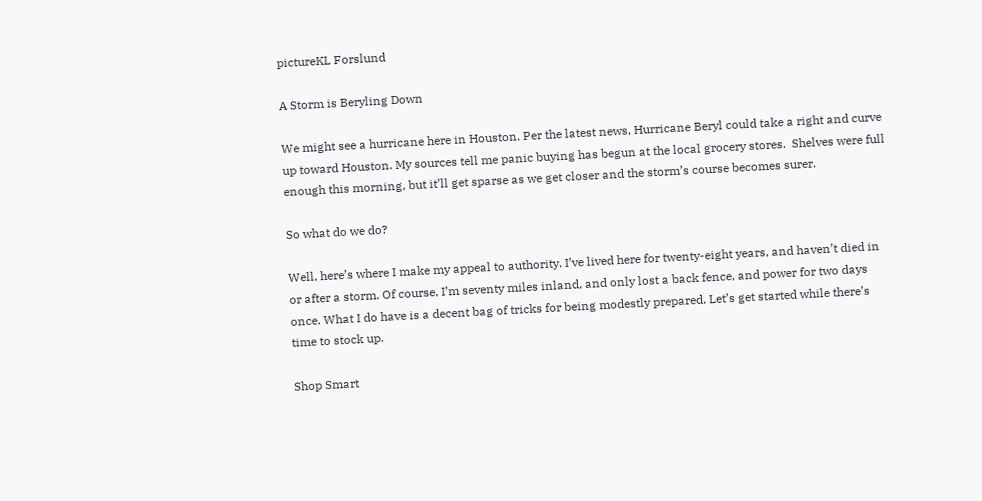pictureKL Forslund

A Storm is Beryling Down

We might see a hurricane here in Houston. Per the latest news, Hurricane Beryl could take a right and curve up toward Houston. My sources tell me panic buying has begun at the local grocery stores.  Shelves were full enough this morning, but it’ll get sparse as we get closer and the storm’s course becomes surer.

So what do we do?

Well, here’s where I make my appeal to authority. I’ve lived here for twenty-eight years, and haven’t died in or after a storm. Of course, I’m seventy miles inland, and only lost a back fence, and power for two days once. What I do have is a decent bag of tricks for being modestly prepared. Let’s get started while there’s time to stock up.

Shop Smart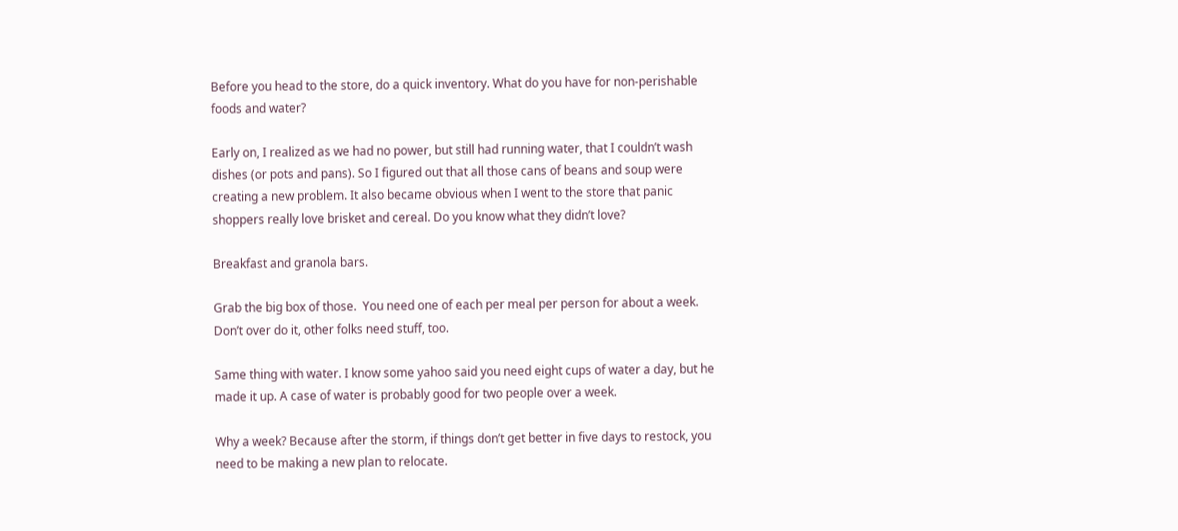Before you head to the store, do a quick inventory. What do you have for non-perishable foods and water?

Early on, I realized as we had no power, but still had running water, that I couldn’t wash dishes (or pots and pans). So I figured out that all those cans of beans and soup were creating a new problem. It also became obvious when I went to the store that panic shoppers really love brisket and cereal. Do you know what they didn’t love?

Breakfast and granola bars.

Grab the big box of those.  You need one of each per meal per person for about a week. Don’t over do it, other folks need stuff, too.

Same thing with water. I know some yahoo said you need eight cups of water a day, but he made it up. A case of water is probably good for two people over a week.

Why a week? Because after the storm, if things don’t get better in five days to restock, you need to be making a new plan to relocate.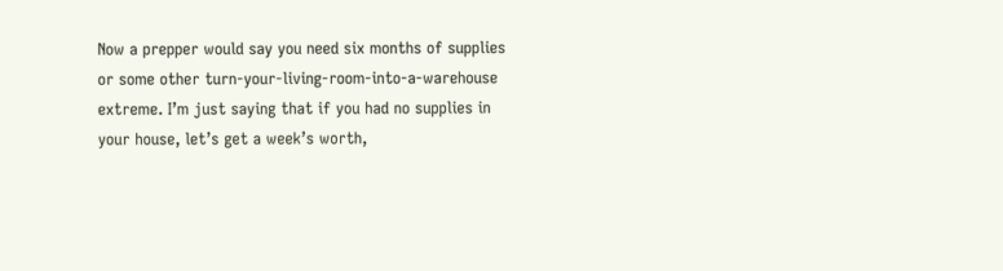Now a prepper would say you need six months of supplies or some other turn-your-living-room-into-a-warehouse extreme. I’m just saying that if you had no supplies in your house, let’s get a week’s worth,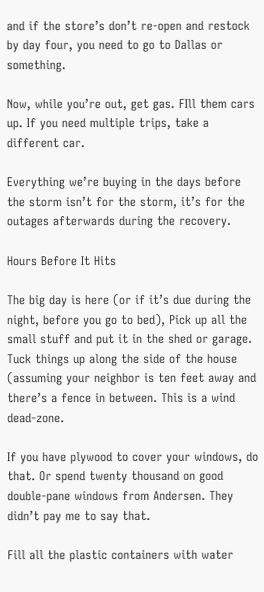and if the store’s don’t re-open and restock by day four, you need to go to Dallas or something.

Now, while you’re out, get gas. FIll them cars up. If you need multiple trips, take a different car.

Everything we’re buying in the days before the storm isn’t for the storm, it’s for the outages afterwards during the recovery.

Hours Before It Hits

The big day is here (or if it’s due during the night, before you go to bed), Pick up all the small stuff and put it in the shed or garage. Tuck things up along the side of the house (assuming your neighbor is ten feet away and there’s a fence in between. This is a wind dead-zone.

If you have plywood to cover your windows, do that. Or spend twenty thousand on good double-pane windows from Andersen. They didn’t pay me to say that.

Fill all the plastic containers with water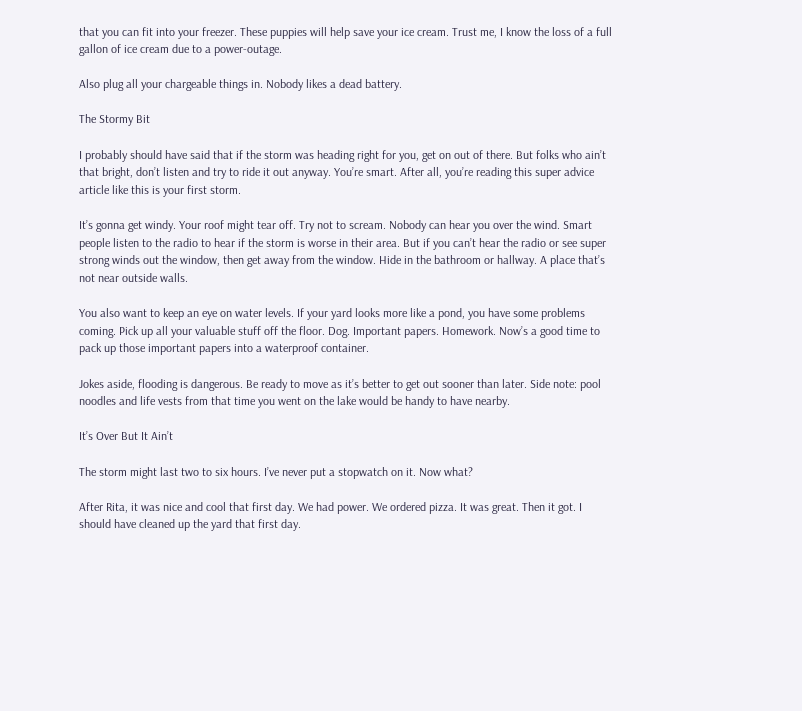that you can fit into your freezer. These puppies will help save your ice cream. Trust me, I know the loss of a full gallon of ice cream due to a power-outage.

Also plug all your chargeable things in. Nobody likes a dead battery.

The Stormy Bit

I probably should have said that if the storm was heading right for you, get on out of there. But folks who ain’t that bright, don’t listen and try to ride it out anyway. You’re smart. After all, you’re reading this super advice article like this is your first storm.

It’s gonna get windy. Your roof might tear off. Try not to scream. Nobody can hear you over the wind. Smart people listen to the radio to hear if the storm is worse in their area. But if you can’t hear the radio or see super strong winds out the window, then get away from the window. Hide in the bathroom or hallway. A place that’s not near outside walls.

You also want to keep an eye on water levels. If your yard looks more like a pond, you have some problems coming. Pick up all your valuable stuff off the floor. Dog. Important papers. Homework. Now’s a good time to pack up those important papers into a waterproof container.

Jokes aside, flooding is dangerous. Be ready to move as it’s better to get out sooner than later. Side note: pool noodles and life vests from that time you went on the lake would be handy to have nearby.

It’s Over But It Ain’t

The storm might last two to six hours. I’ve never put a stopwatch on it. Now what?

After Rita, it was nice and cool that first day. We had power. We ordered pizza. It was great. Then it got. I should have cleaned up the yard that first day.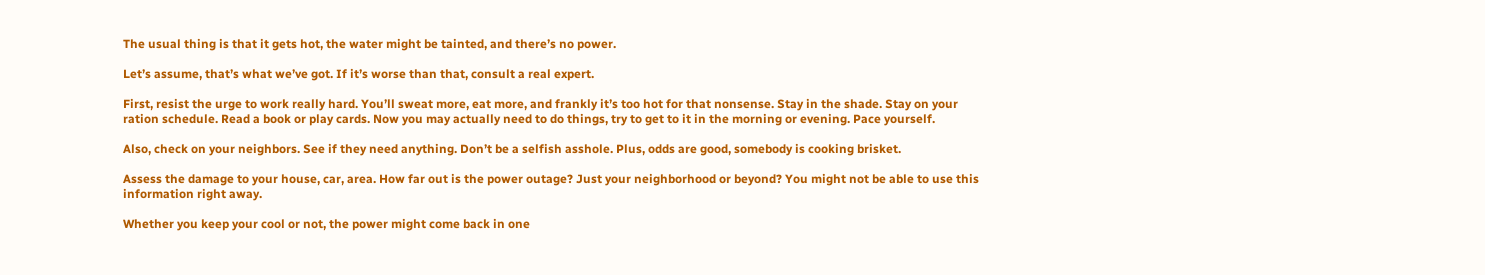The usual thing is that it gets hot, the water might be tainted, and there’s no power.

Let’s assume, that’s what we’ve got. If it’s worse than that, consult a real expert.

First, resist the urge to work really hard. You’ll sweat more, eat more, and frankly it’s too hot for that nonsense. Stay in the shade. Stay on your ration schedule. Read a book or play cards. Now you may actually need to do things, try to get to it in the morning or evening. Pace yourself.

Also, check on your neighbors. See if they need anything. Don’t be a selfish asshole. Plus, odds are good, somebody is cooking brisket.

Assess the damage to your house, car, area. How far out is the power outage? Just your neighborhood or beyond? You might not be able to use this information right away.

Whether you keep your cool or not, the power might come back in one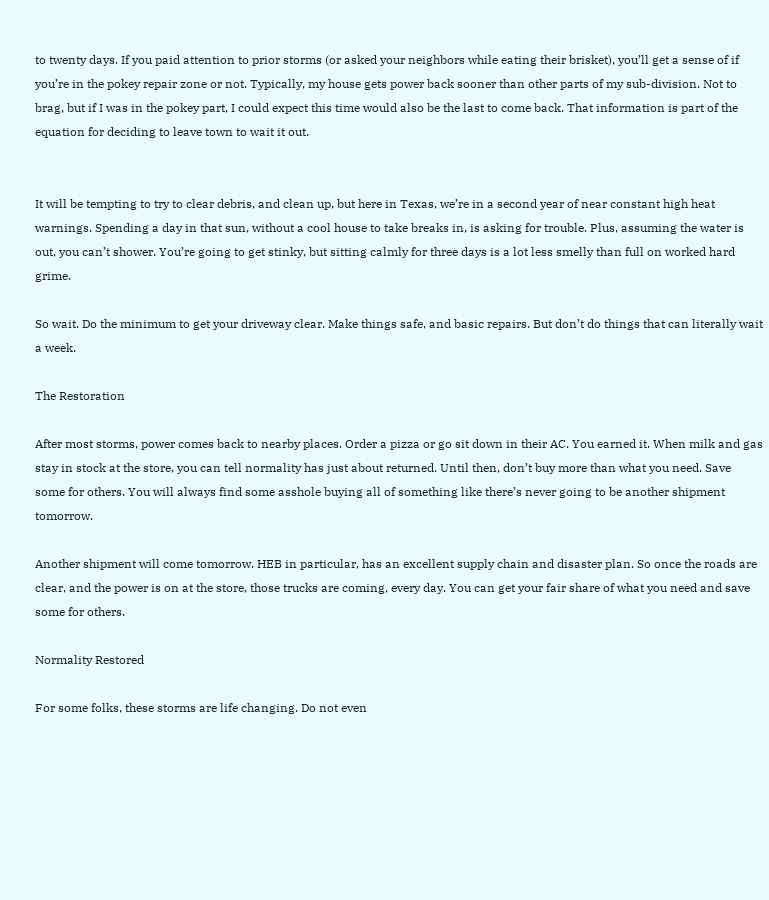to twenty days. If you paid attention to prior storms (or asked your neighbors while eating their brisket), you’ll get a sense of if you’re in the pokey repair zone or not. Typically, my house gets power back sooner than other parts of my sub-division. Not to brag, but if I was in the pokey part, I could expect this time would also be the last to come back. That information is part of the equation for deciding to leave town to wait it out.


It will be tempting to try to clear debris, and clean up, but here in Texas, we’re in a second year of near constant high heat warnings. Spending a day in that sun, without a cool house to take breaks in, is asking for trouble. Plus, assuming the water is out, you can’t shower. You’re going to get stinky, but sitting calmly for three days is a lot less smelly than full on worked hard grime.

So wait. Do the minimum to get your driveway clear. Make things safe, and basic repairs. But don’t do things that can literally wait a week.

The Restoration

After most storms, power comes back to nearby places. Order a pizza or go sit down in their AC. You earned it. When milk and gas stay in stock at the store, you can tell normality has just about returned. Until then, don’t buy more than what you need. Save some for others. You will always find some asshole buying all of something like there’s never going to be another shipment tomorrow.

Another shipment will come tomorrow. HEB in particular, has an excellent supply chain and disaster plan. So once the roads are clear, and the power is on at the store, those trucks are coming, every day. You can get your fair share of what you need and save some for others.

Normality Restored

For some folks, these storms are life changing. Do not even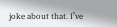joke about that. I’ve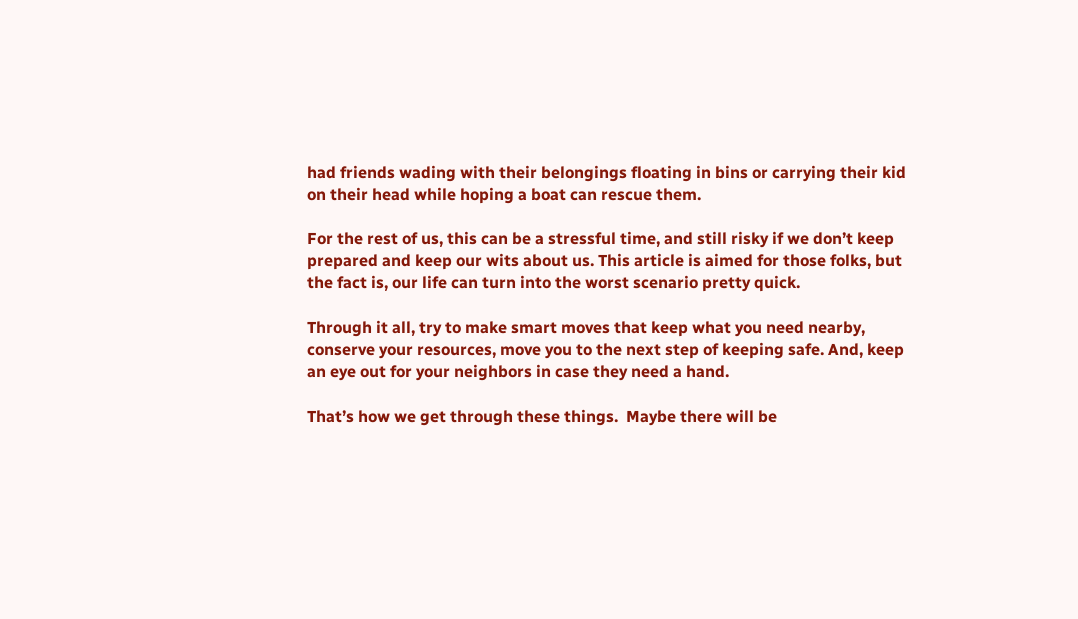had friends wading with their belongings floating in bins or carrying their kid on their head while hoping a boat can rescue them.

For the rest of us, this can be a stressful time, and still risky if we don’t keep prepared and keep our wits about us. This article is aimed for those folks, but the fact is, our life can turn into the worst scenario pretty quick.

Through it all, try to make smart moves that keep what you need nearby, conserve your resources, move you to the next step of keeping safe. And, keep an eye out for your neighbors in case they need a hand.

That’s how we get through these things.  Maybe there will be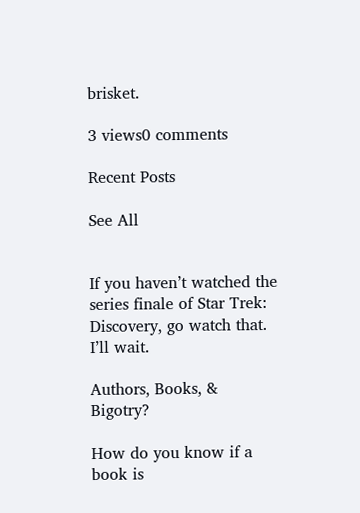brisket.

3 views0 comments

Recent Posts

See All


If you haven’t watched the series finale of Star Trek: Discovery, go watch that. I’ll wait.

Authors, Books, & Bigotry?

How do you know if a book is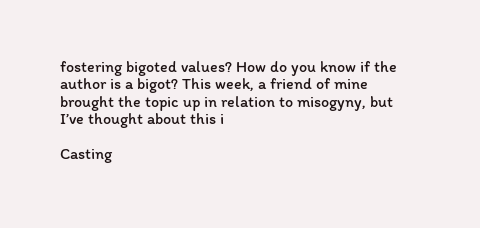fostering bigoted values? How do you know if the author is a bigot? This week, a friend of mine brought the topic up in relation to misogyny, but I’ve thought about this i

Casting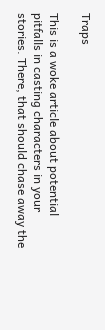Traps

This is a woke article about potential pitfalls in casting characters in your stories. There, that should chase away the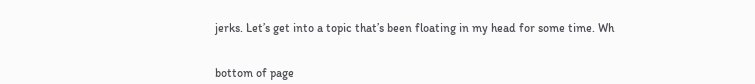jerks. Let’s get into a topic that’s been floating in my head for some time. Wh


bottom of page